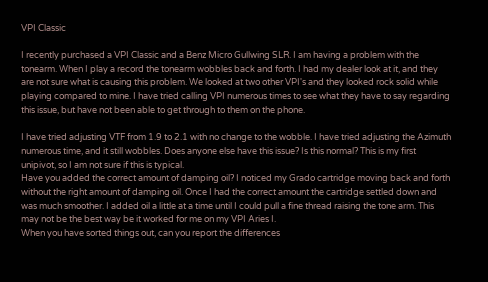VPI Classic

I recently purchased a VPI Classic and a Benz Micro Gullwing SLR. I am having a problem with the tonearm. When I play a record the tonearm wobbles back and forth. I had my dealer look at it, and they are not sure what is causing this problem. We looked at two other VPI's and they looked rock solid while playing compared to mine. I have tried calling VPI numerous times to see what they have to say regarding this issue, but have not been able to get through to them on the phone.

I have tried adjusting VTF from 1.9 to 2.1 with no change to the wobble. I have tried adjusting the Azimuth numerous time, and it still wobbles. Does anyone else have this issue? Is this normal? This is my first unipivot, so I am not sure if this is typical.
Have you added the correct amount of damping oil? I noticed my Grado cartridge moving back and forth without the right amount of damping oil. Once I had the correct amount the cartridge settled down and was much smoother. I added oil a little at a time until I could pull a fine thread raising the tone arm. This may not be the best way be it worked for me on my VPI Aries I.
When you have sorted things out, can you report the differences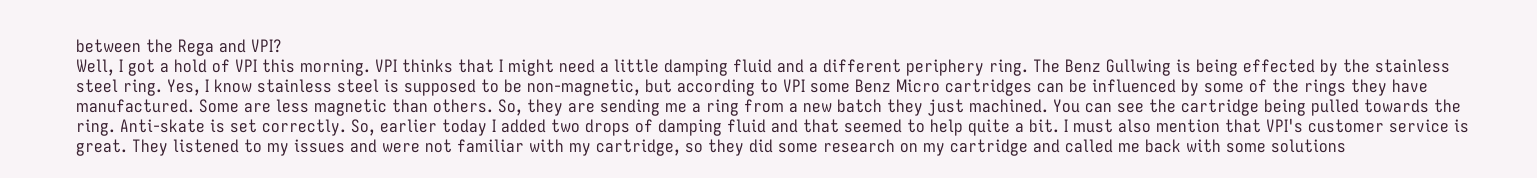between the Rega and VPI?
Well, I got a hold of VPI this morning. VPI thinks that I might need a little damping fluid and a different periphery ring. The Benz Gullwing is being effected by the stainless steel ring. Yes, I know stainless steel is supposed to be non-magnetic, but according to VPI some Benz Micro cartridges can be influenced by some of the rings they have manufactured. Some are less magnetic than others. So, they are sending me a ring from a new batch they just machined. You can see the cartridge being pulled towards the ring. Anti-skate is set correctly. So, earlier today I added two drops of damping fluid and that seemed to help quite a bit. I must also mention that VPI's customer service is great. They listened to my issues and were not familiar with my cartridge, so they did some research on my cartridge and called me back with some solutions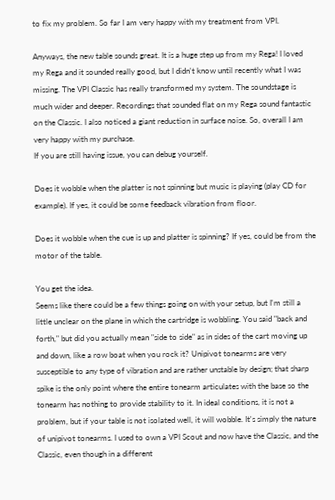to fix my problem. So far I am very happy with my treatment from VPI.

Anyways, the new table sounds great. It is a huge step up from my Rega! I loved my Rega and it sounded really good, but I didn't know until recently what I was missing. The VPI Classic has really transformed my system. The soundstage is much wider and deeper. Recordings that sounded flat on my Rega sound fantastic on the Classic. I also noticed a giant reduction in surface noise. So, overall I am very happy with my purchase.
If you are still having issue, you can debug yourself.

Does it wobble when the platter is not spinning but music is playing (play CD for example). If yes, it could be some feedback vibration from floor.

Does it wobble when the cue is up and platter is spinning? If yes, could be from the motor of the table.

You get the idea.
Seems like there could be a few things going on with your setup, but I'm still a little unclear on the plane in which the cartridge is wobbling. You said "back and forth," but did you actually mean "side to side" as in sides of the cart moving up and down, like a row boat when you rock it? Unipivot tonearms are very susceptible to any type of vibration and are rather unstable by design; that sharp spike is the only point where the entire tonearm articulates with the base so the tonearm has nothing to provide stability to it. In ideal conditions, it is not a problem, but if your table is not isolated well, it will wobble. It's simply the nature of unipivot tonearms. I used to own a VPI Scout and now have the Classic, and the Classic, even though in a different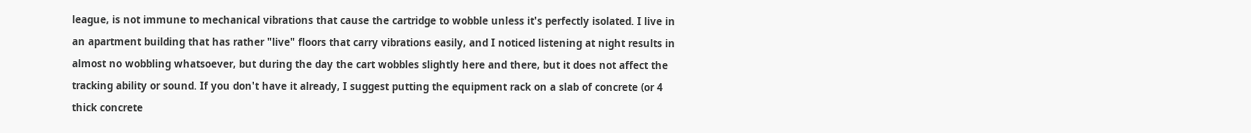league, is not immune to mechanical vibrations that cause the cartridge to wobble unless it's perfectly isolated. I live in an apartment building that has rather "live" floors that carry vibrations easily, and I noticed listening at night results in almost no wobbling whatsoever, but during the day the cart wobbles slightly here and there, but it does not affect the tracking ability or sound. If you don't have it already, I suggest putting the equipment rack on a slab of concrete (or 4 thick concrete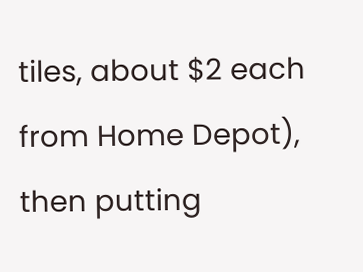tiles, about $2 each from Home Depot), then putting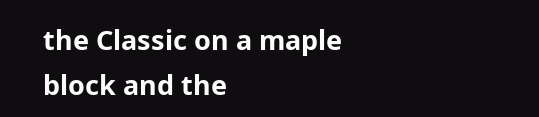the Classic on a maple block and the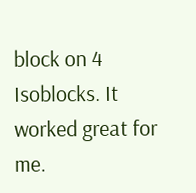block on 4 Isoblocks. It worked great for me.